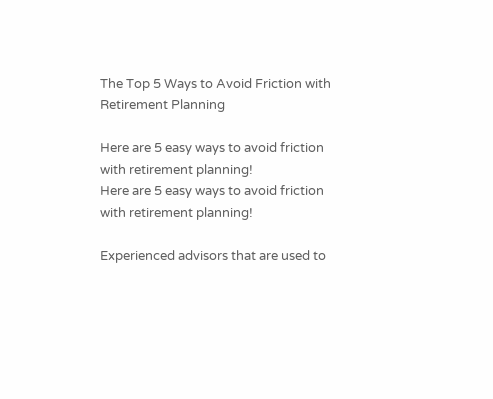The Top 5 Ways to Avoid Friction with Retirement Planning

Here are 5 easy ways to avoid friction with retirement planning!
Here are 5 easy ways to avoid friction with retirement planning!

Experienced advisors that are used to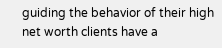guiding the behavior of their high net worth clients have a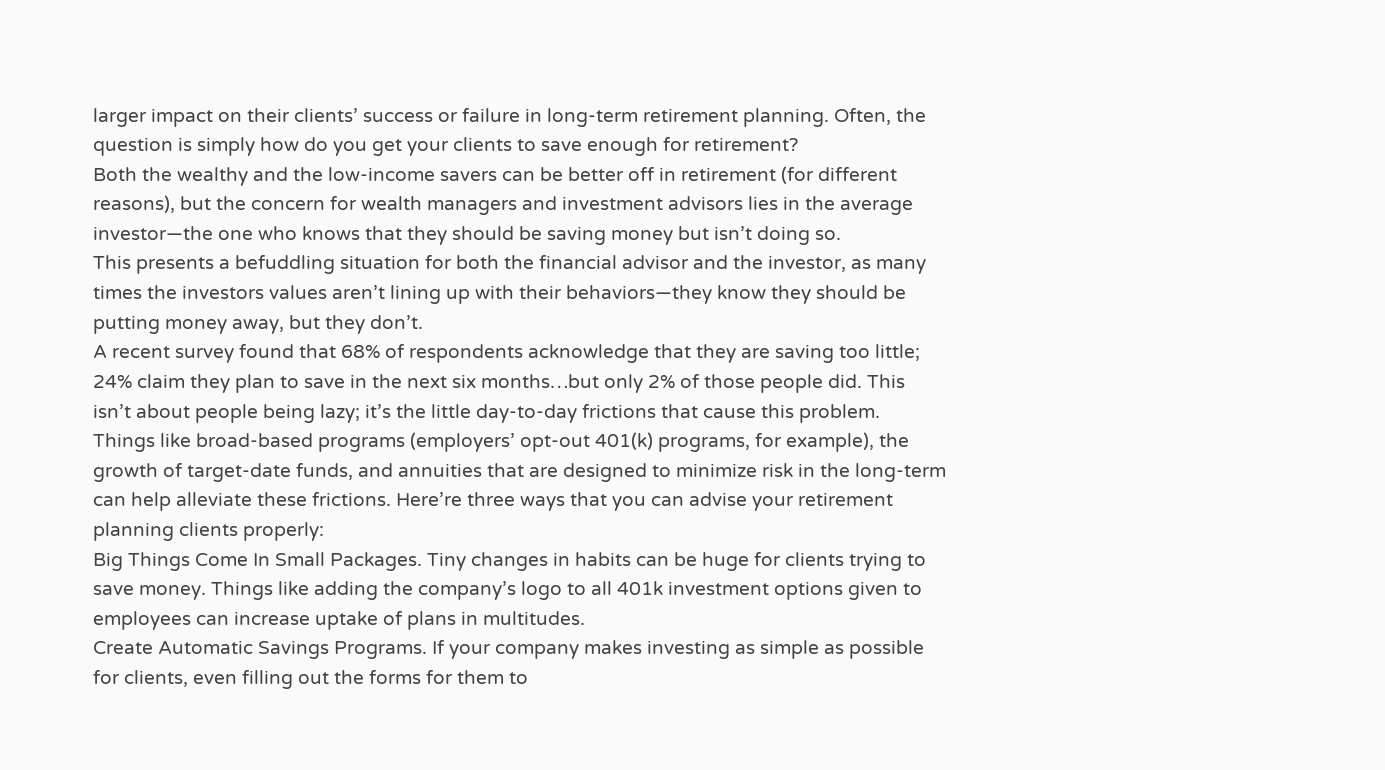larger impact on their clients’ success or failure in long-term retirement planning. Often, the question is simply how do you get your clients to save enough for retirement?
Both the wealthy and the low-income savers can be better off in retirement (for different reasons), but the concern for wealth managers and investment advisors lies in the average investor—the one who knows that they should be saving money but isn’t doing so.
This presents a befuddling situation for both the financial advisor and the investor, as many times the investors values aren’t lining up with their behaviors—they know they should be putting money away, but they don’t.
A recent survey found that 68% of respondents acknowledge that they are saving too little; 24% claim they plan to save in the next six months…but only 2% of those people did. This isn’t about people being lazy; it’s the little day-to-day frictions that cause this problem.
Things like broad-based programs (employers’ opt-out 401(k) programs, for example), the growth of target-date funds, and annuities that are designed to minimize risk in the long-term can help alleviate these frictions. Here’re three ways that you can advise your retirement planning clients properly:
Big Things Come In Small Packages. Tiny changes in habits can be huge for clients trying to save money. Things like adding the company’s logo to all 401k investment options given to employees can increase uptake of plans in multitudes.
Create Automatic Savings Programs. If your company makes investing as simple as possible for clients, even filling out the forms for them to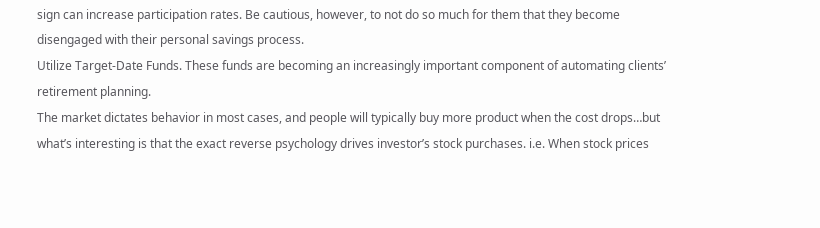sign can increase participation rates. Be cautious, however, to not do so much for them that they become disengaged with their personal savings process.
Utilize Target-Date Funds. These funds are becoming an increasingly important component of automating clients’ retirement planning.
The market dictates behavior in most cases, and people will typically buy more product when the cost drops…but what’s interesting is that the exact reverse psychology drives investor’s stock purchases. i.e. When stock prices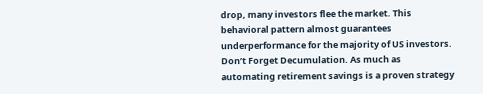drop, many investors flee the market. This behavioral pattern almost guarantees underperformance for the majority of US investors.
Don’t Forget Decumulation. As much as automating retirement savings is a proven strategy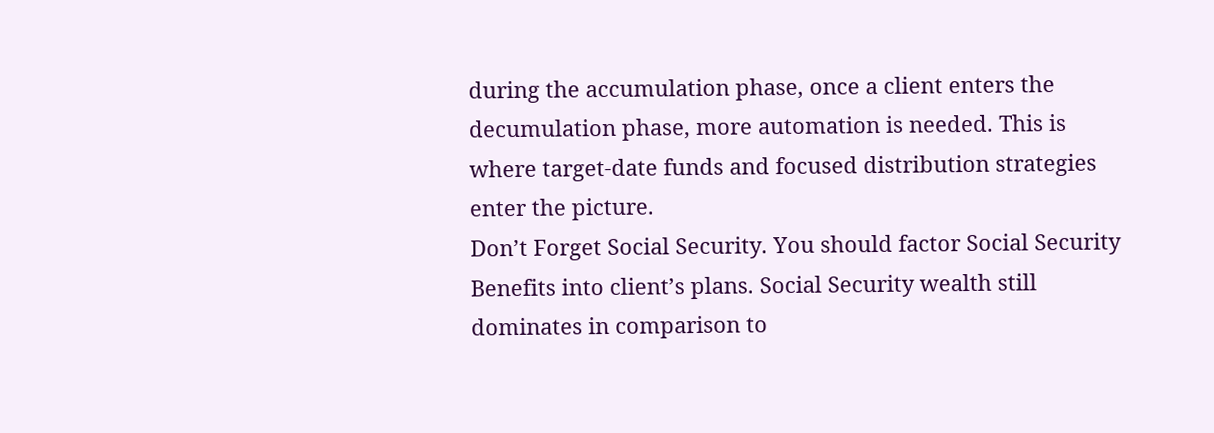during the accumulation phase, once a client enters the decumulation phase, more automation is needed. This is where target-date funds and focused distribution strategies enter the picture.
Don’t Forget Social Security. You should factor Social Security Benefits into client’s plans. Social Security wealth still dominates in comparison to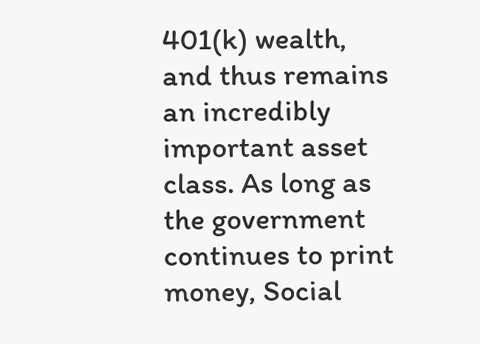401(k) wealth, and thus remains an incredibly important asset class. As long as the government continues to print money, Social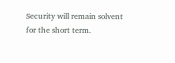Security will remain solvent for the short term.